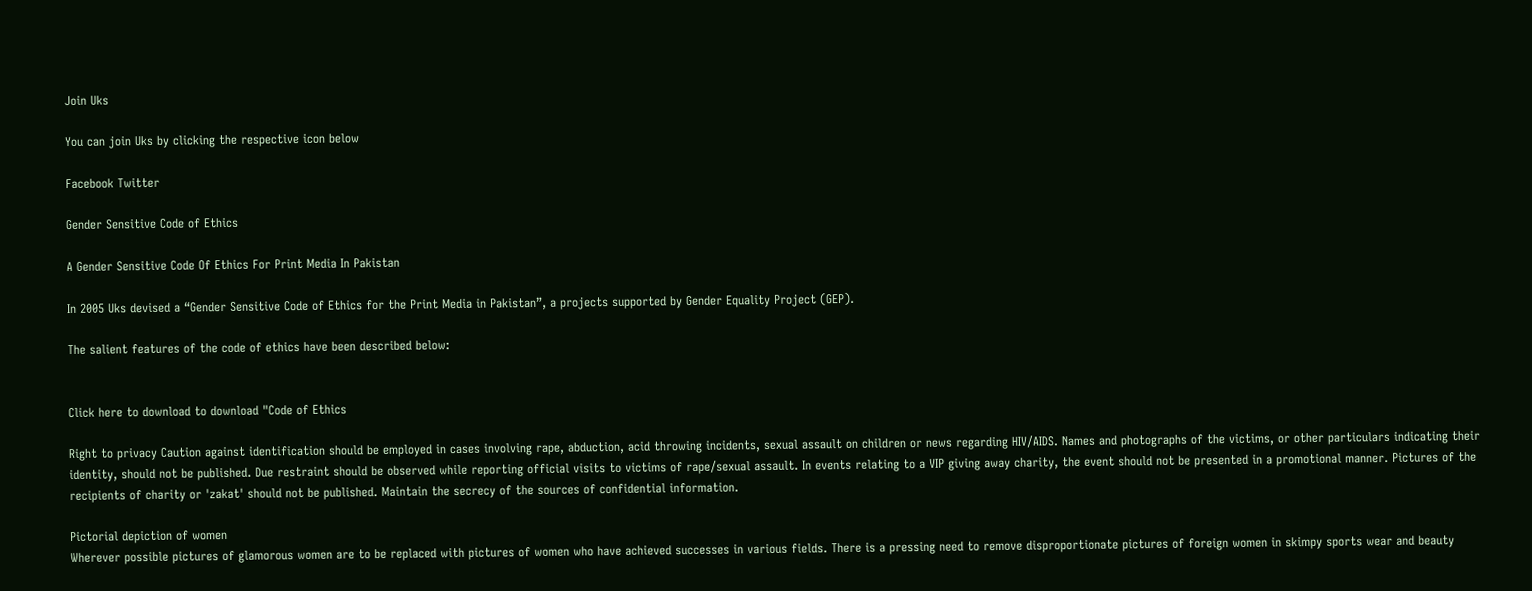Join Uks

You can join Uks by clicking the respective icon below

Facebook Twitter

Gender Sensitive Code of Ethics

A Gender Sensitive Code Of Ethics For Print Media In Pakistan

In 2005 Uks devised a “Gender Sensitive Code of Ethics for the Print Media in Pakistan”, a projects supported by Gender Equality Project (GEP).

The salient features of the code of ethics have been described below:


Click here to download to download "Code of Ethics

Right to privacy Caution against identification should be employed in cases involving rape, abduction, acid throwing incidents, sexual assault on children or news regarding HIV/AIDS. Names and photographs of the victims, or other particulars indicating their identity, should not be published. Due restraint should be observed while reporting official visits to victims of rape/sexual assault. In events relating to a VIP giving away charity, the event should not be presented in a promotional manner. Pictures of the recipients of charity or 'zakat' should not be published. Maintain the secrecy of the sources of confidential information.

Pictorial depiction of women
Wherever possible pictures of glamorous women are to be replaced with pictures of women who have achieved successes in various fields. There is a pressing need to remove disproportionate pictures of foreign women in skimpy sports wear and beauty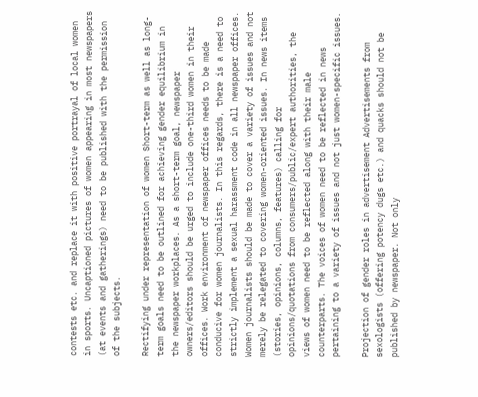contests etc. and replace it with positive portrayal of local women in sports. Uncaptioned pictures of women appearing in most newspapers (at events and gatherings) need to be published with the permission of the subjects.

Rectifying under representation of women Short-term as well as long-term goals need to be outlined for achieving gender equilibrium in the newspaper workplaces. As a short-term goal, newspaper owners/editors should be urged to include one-third women in their offices. Work environment of newspaper offices needs to be made conducive for women journalists. In this regards, there is a need to strictly implement a sexual harassment code in all newspaper offices. Women journalists should be made to cover a variety of issues and not merely be relegated to covering women-oriented issues. In news items (stories, opinions, columns, features) calling for opinions/quotations from consumers/public/expert authorities, the views of women need to be reflected along with their male counterparts. The voices of women need to be reflected in news pertaining to a variety of issues and not just women-specific issues.

Projection of gender roles in advertisement Advertisements from sexologists (offering potency dugs etc.) and quacks should not be published by newspaper. Not only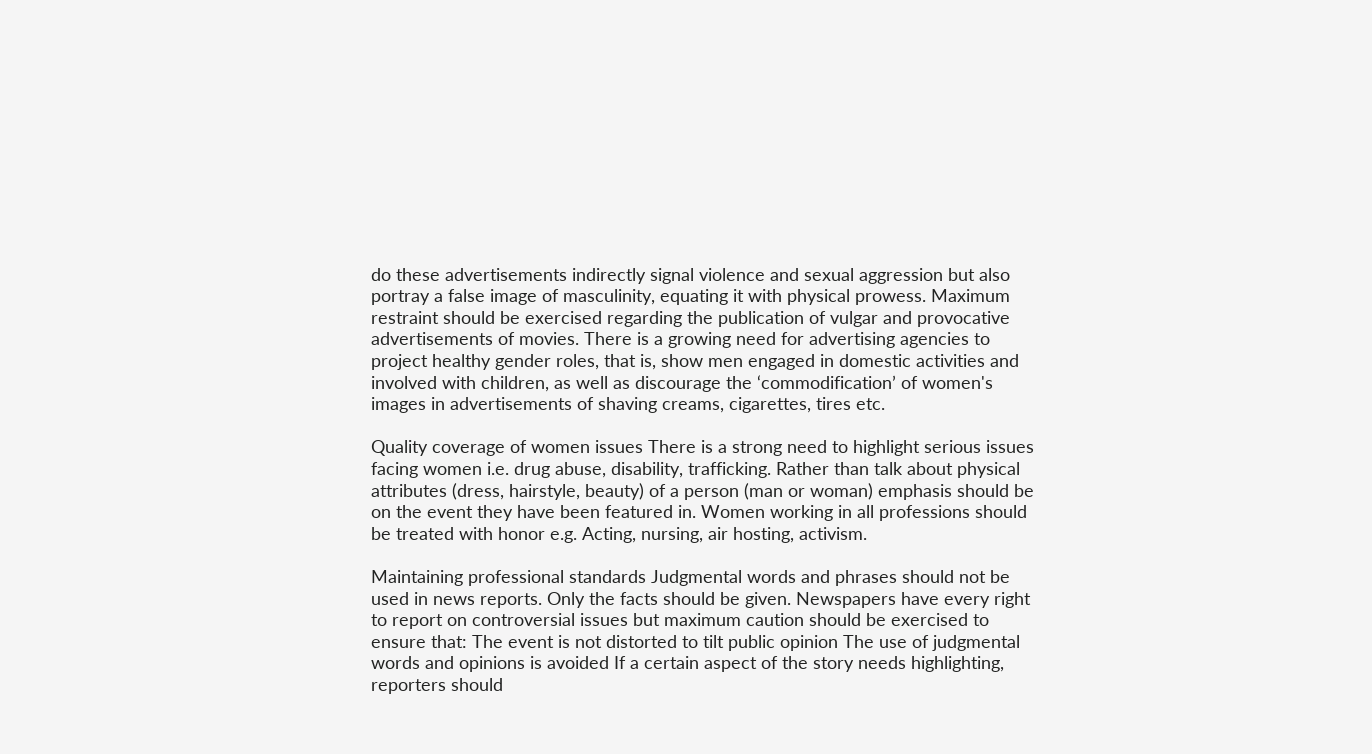do these advertisements indirectly signal violence and sexual aggression but also portray a false image of masculinity, equating it with physical prowess. Maximum restraint should be exercised regarding the publication of vulgar and provocative advertisements of movies. There is a growing need for advertising agencies to project healthy gender roles, that is, show men engaged in domestic activities and involved with children, as well as discourage the ‘commodification’ of women's images in advertisements of shaving creams, cigarettes, tires etc.

Quality coverage of women issues There is a strong need to highlight serious issues facing women i.e. drug abuse, disability, trafficking. Rather than talk about physical attributes (dress, hairstyle, beauty) of a person (man or woman) emphasis should be on the event they have been featured in. Women working in all professions should be treated with honor e.g. Acting, nursing, air hosting, activism.

Maintaining professional standards Judgmental words and phrases should not be used in news reports. Only the facts should be given. Newspapers have every right to report on controversial issues but maximum caution should be exercised to ensure that: The event is not distorted to tilt public opinion The use of judgmental words and opinions is avoided If a certain aspect of the story needs highlighting, reporters should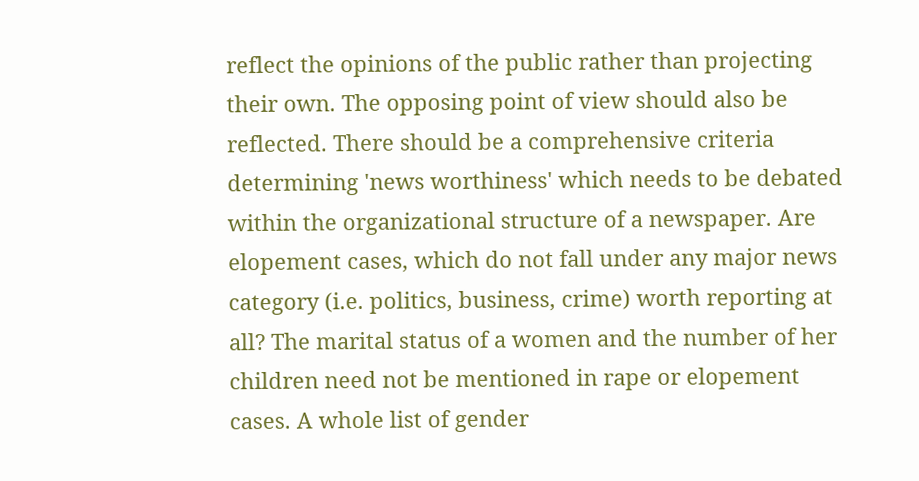reflect the opinions of the public rather than projecting their own. The opposing point of view should also be reflected. There should be a comprehensive criteria determining 'news worthiness' which needs to be debated within the organizational structure of a newspaper. Are elopement cases, which do not fall under any major news category (i.e. politics, business, crime) worth reporting at all? The marital status of a women and the number of her children need not be mentioned in rape or elopement cases. A whole list of gender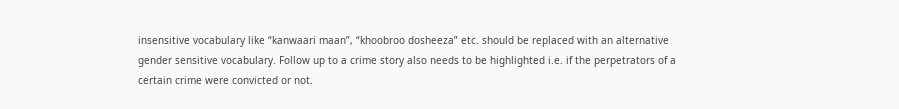insensitive vocabulary like “kanwaari maan”, “khoobroo dosheeza” etc. should be replaced with an alternative gender sensitive vocabulary. Follow up to a crime story also needs to be highlighted i.e. if the perpetrators of a certain crime were convicted or not.